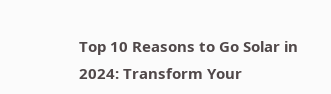Top 10 Reasons to Go Solar in 2024: Transform Your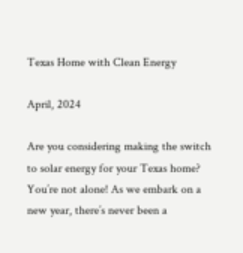Texas Home with Clean Energy

April, 2024

Are you considering making the switch to solar energy for your Texas home? You’re not alone! As we embark on a new year, there’s never been a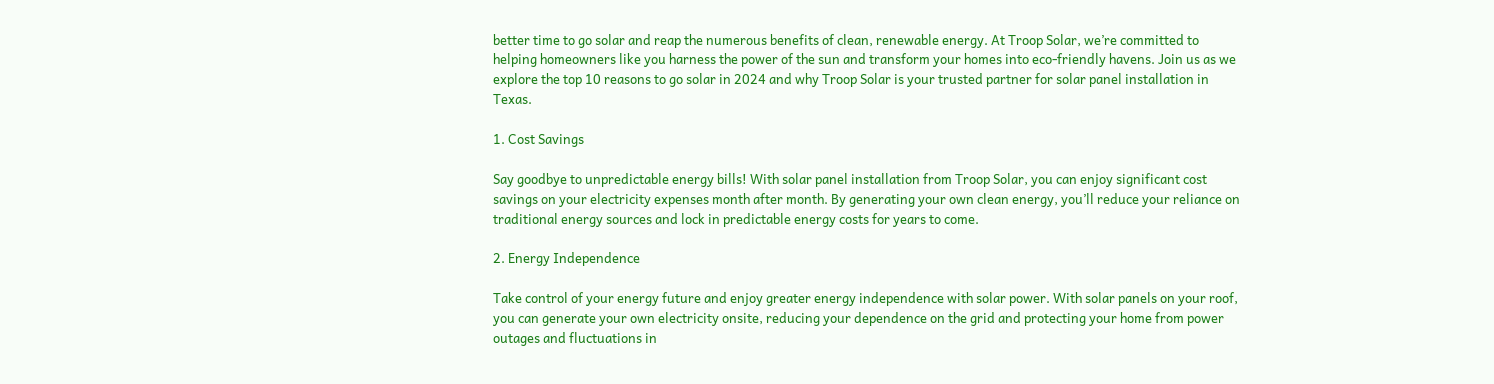better time to go solar and reap the numerous benefits of clean, renewable energy. At Troop Solar, we’re committed to helping homeowners like you harness the power of the sun and transform your homes into eco-friendly havens. Join us as we explore the top 10 reasons to go solar in 2024 and why Troop Solar is your trusted partner for solar panel installation in Texas.

1. Cost Savings

Say goodbye to unpredictable energy bills! With solar panel installation from Troop Solar, you can enjoy significant cost savings on your electricity expenses month after month. By generating your own clean energy, you’ll reduce your reliance on traditional energy sources and lock in predictable energy costs for years to come.

2. Energy Independence

Take control of your energy future and enjoy greater energy independence with solar power. With solar panels on your roof, you can generate your own electricity onsite, reducing your dependence on the grid and protecting your home from power outages and fluctuations in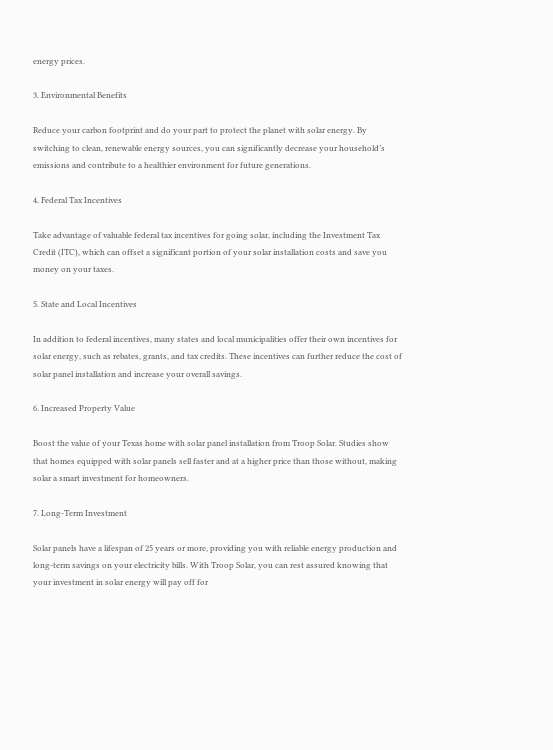energy prices.

3. Environmental Benefits

Reduce your carbon footprint and do your part to protect the planet with solar energy. By switching to clean, renewable energy sources, you can significantly decrease your household’s emissions and contribute to a healthier environment for future generations.

4. Federal Tax Incentives

Take advantage of valuable federal tax incentives for going solar, including the Investment Tax Credit (ITC), which can offset a significant portion of your solar installation costs and save you money on your taxes.

5. State and Local Incentives

In addition to federal incentives, many states and local municipalities offer their own incentives for solar energy, such as rebates, grants, and tax credits. These incentives can further reduce the cost of solar panel installation and increase your overall savings.

6. Increased Property Value

Boost the value of your Texas home with solar panel installation from Troop Solar. Studies show that homes equipped with solar panels sell faster and at a higher price than those without, making solar a smart investment for homeowners.

7. Long-Term Investment

Solar panels have a lifespan of 25 years or more, providing you with reliable energy production and long-term savings on your electricity bills. With Troop Solar, you can rest assured knowing that your investment in solar energy will pay off for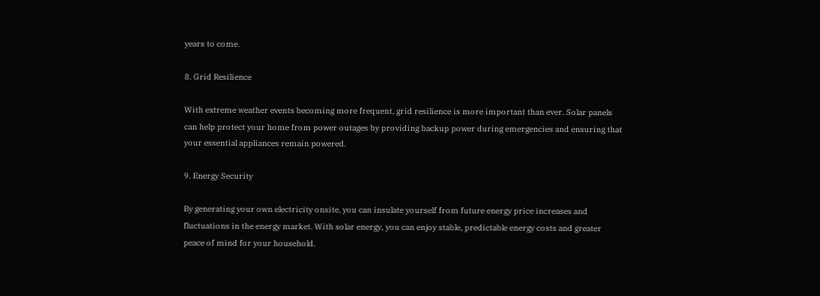years to come.

8. Grid Resilience

With extreme weather events becoming more frequent, grid resilience is more important than ever. Solar panels can help protect your home from power outages by providing backup power during emergencies and ensuring that your essential appliances remain powered.

9. Energy Security

By generating your own electricity onsite, you can insulate yourself from future energy price increases and fluctuations in the energy market. With solar energy, you can enjoy stable, predictable energy costs and greater peace of mind for your household.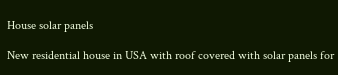House solar panels

New residential house in USA with roof covered with solar panels for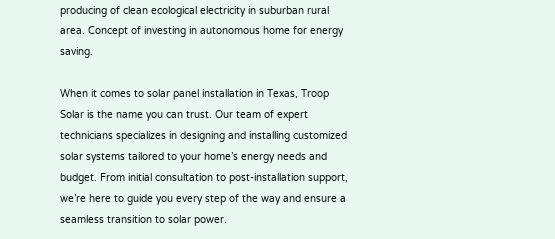producing of clean ecological electricity in suburban rural area. Concept of investing in autonomous home for energy saving.

When it comes to solar panel installation in Texas, Troop Solar is the name you can trust. Our team of expert technicians specializes in designing and installing customized solar systems tailored to your home’s energy needs and budget. From initial consultation to post-installation support, we’re here to guide you every step of the way and ensure a seamless transition to solar power.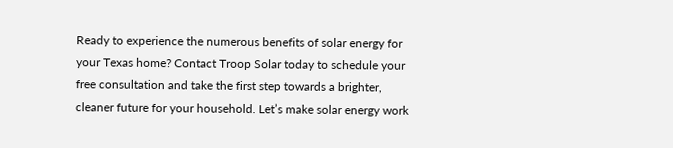Ready to experience the numerous benefits of solar energy for your Texas home? Contact Troop Solar today to schedule your free consultation and take the first step towards a brighter, cleaner future for your household. Let’s make solar energy work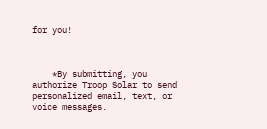for you!



    *By submitting, you authorize Troop Solar to send personalized email, text, or voice messages.